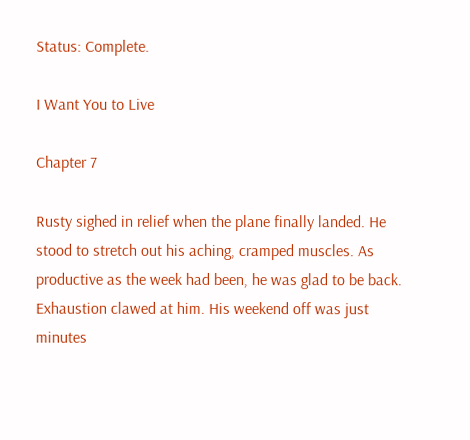Status: Complete.

I Want You to Live

Chapter 7

Rusty sighed in relief when the plane finally landed. He stood to stretch out his aching, cramped muscles. As productive as the week had been, he was glad to be back. Exhaustion clawed at him. His weekend off was just minutes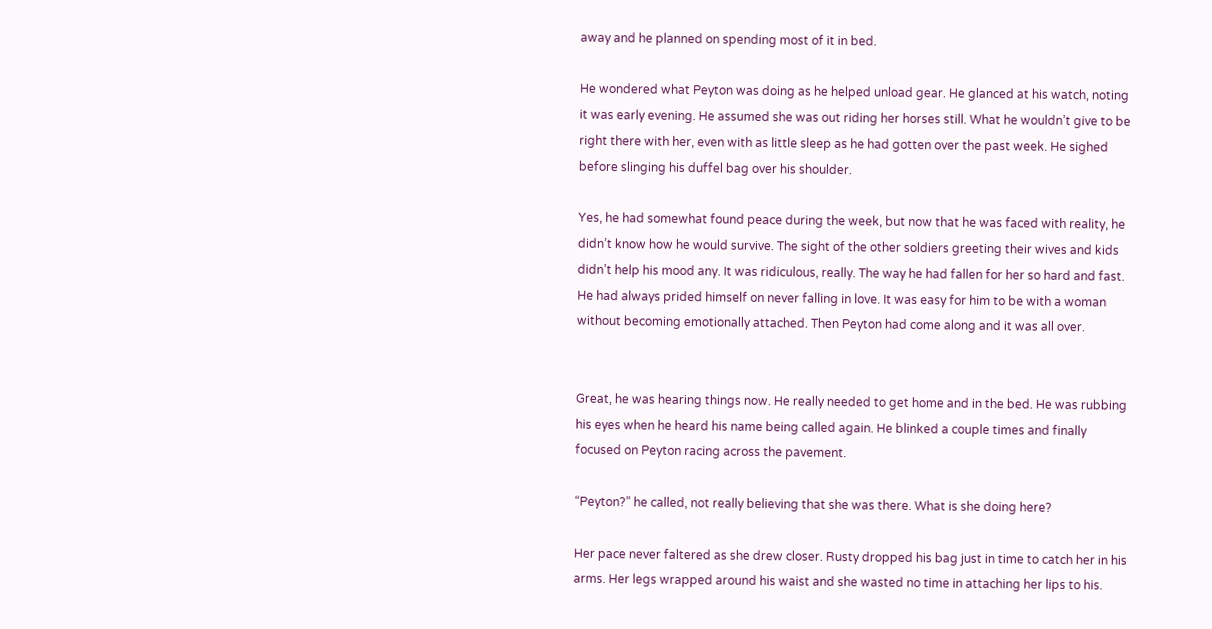away and he planned on spending most of it in bed.

He wondered what Peyton was doing as he helped unload gear. He glanced at his watch, noting it was early evening. He assumed she was out riding her horses still. What he wouldn’t give to be right there with her, even with as little sleep as he had gotten over the past week. He sighed before slinging his duffel bag over his shoulder.

Yes, he had somewhat found peace during the week, but now that he was faced with reality, he didn’t know how he would survive. The sight of the other soldiers greeting their wives and kids didn’t help his mood any. It was ridiculous, really. The way he had fallen for her so hard and fast. He had always prided himself on never falling in love. It was easy for him to be with a woman without becoming emotionally attached. Then Peyton had come along and it was all over.


Great, he was hearing things now. He really needed to get home and in the bed. He was rubbing his eyes when he heard his name being called again. He blinked a couple times and finally focused on Peyton racing across the pavement.

“Peyton?” he called, not really believing that she was there. What is she doing here?

Her pace never faltered as she drew closer. Rusty dropped his bag just in time to catch her in his arms. Her legs wrapped around his waist and she wasted no time in attaching her lips to his.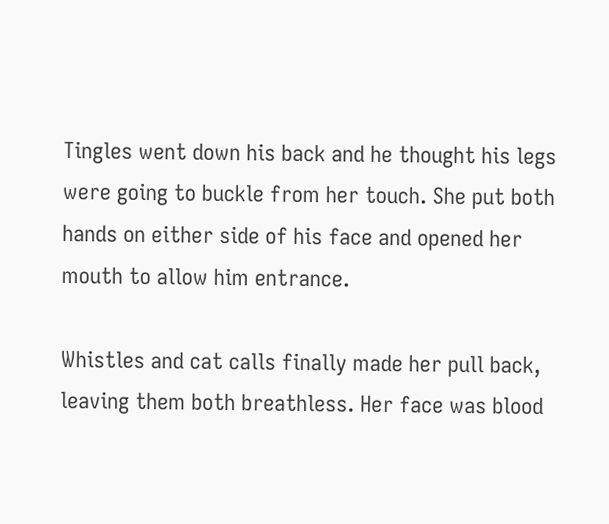Tingles went down his back and he thought his legs were going to buckle from her touch. She put both hands on either side of his face and opened her mouth to allow him entrance.

Whistles and cat calls finally made her pull back, leaving them both breathless. Her face was blood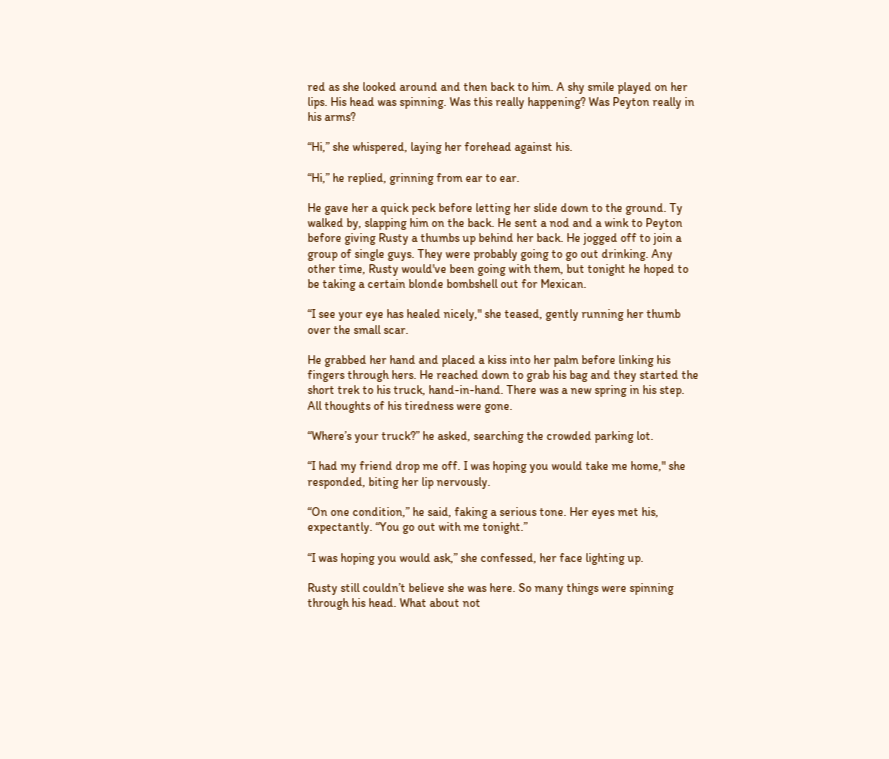red as she looked around and then back to him. A shy smile played on her lips. His head was spinning. Was this really happening? Was Peyton really in his arms?

“Hi,” she whispered, laying her forehead against his.

“Hi,” he replied, grinning from ear to ear.

He gave her a quick peck before letting her slide down to the ground. Ty walked by, slapping him on the back. He sent a nod and a wink to Peyton before giving Rusty a thumbs up behind her back. He jogged off to join a group of single guys. They were probably going to go out drinking. Any other time, Rusty would've been going with them, but tonight he hoped to be taking a certain blonde bombshell out for Mexican.

“I see your eye has healed nicely," she teased, gently running her thumb over the small scar.

He grabbed her hand and placed a kiss into her palm before linking his fingers through hers. He reached down to grab his bag and they started the short trek to his truck, hand-in-hand. There was a new spring in his step. All thoughts of his tiredness were gone.

“Where’s your truck?” he asked, searching the crowded parking lot.

“I had my friend drop me off. I was hoping you would take me home," she responded, biting her lip nervously.

“On one condition,” he said, faking a serious tone. Her eyes met his, expectantly. “You go out with me tonight.”

“I was hoping you would ask,” she confessed, her face lighting up.

Rusty still couldn’t believe she was here. So many things were spinning through his head. What about not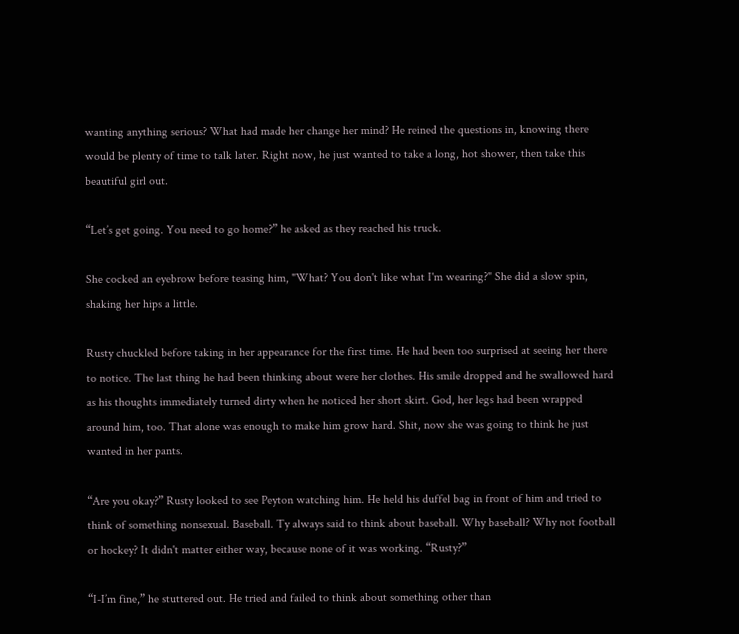wanting anything serious? What had made her change her mind? He reined the questions in, knowing there would be plenty of time to talk later. Right now, he just wanted to take a long, hot shower, then take this beautiful girl out.

“Let’s get going. You need to go home?” he asked as they reached his truck.

She cocked an eyebrow before teasing him, "What? You don't like what I'm wearing?" She did a slow spin, shaking her hips a little.

Rusty chuckled before taking in her appearance for the first time. He had been too surprised at seeing her there to notice. The last thing he had been thinking about were her clothes. His smile dropped and he swallowed hard as his thoughts immediately turned dirty when he noticed her short skirt. God, her legs had been wrapped around him, too. That alone was enough to make him grow hard. Shit, now she was going to think he just wanted in her pants.

“Are you okay?” Rusty looked to see Peyton watching him. He held his duffel bag in front of him and tried to think of something nonsexual. Baseball. Ty always said to think about baseball. Why baseball? Why not football or hockey? It didn't matter either way, because none of it was working. “Rusty?”

“I-I’m fine,” he stuttered out. He tried and failed to think about something other than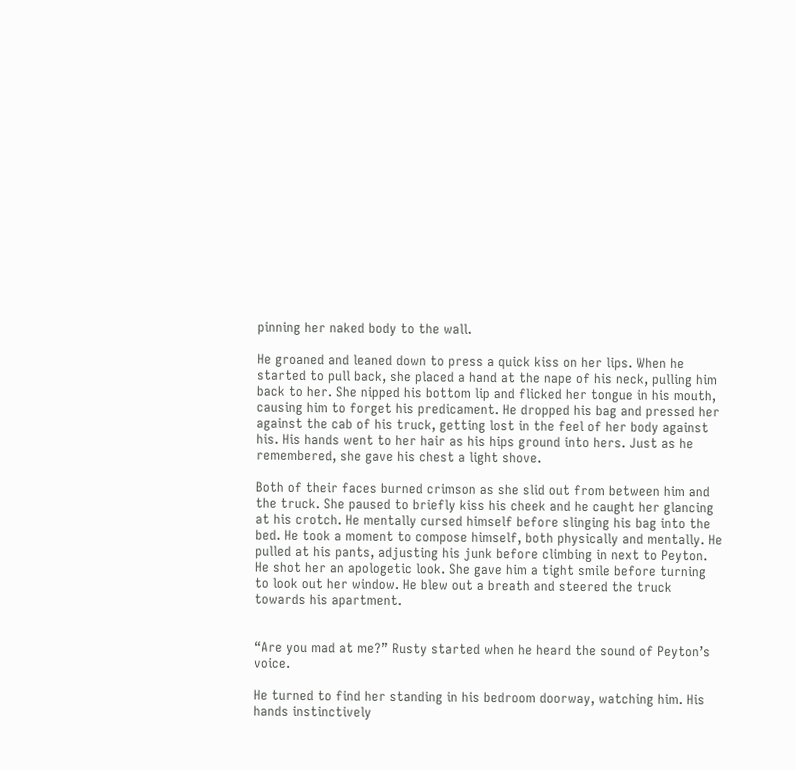pinning her naked body to the wall.

He groaned and leaned down to press a quick kiss on her lips. When he started to pull back, she placed a hand at the nape of his neck, pulling him back to her. She nipped his bottom lip and flicked her tongue in his mouth, causing him to forget his predicament. He dropped his bag and pressed her against the cab of his truck, getting lost in the feel of her body against his. His hands went to her hair as his hips ground into hers. Just as he remembered, she gave his chest a light shove.

Both of their faces burned crimson as she slid out from between him and the truck. She paused to briefly kiss his cheek and he caught her glancing at his crotch. He mentally cursed himself before slinging his bag into the bed. He took a moment to compose himself, both physically and mentally. He pulled at his pants, adjusting his junk before climbing in next to Peyton. He shot her an apologetic look. She gave him a tight smile before turning to look out her window. He blew out a breath and steered the truck towards his apartment.


“Are you mad at me?” Rusty started when he heard the sound of Peyton’s voice.

He turned to find her standing in his bedroom doorway, watching him. His hands instinctively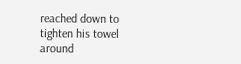reached down to tighten his towel around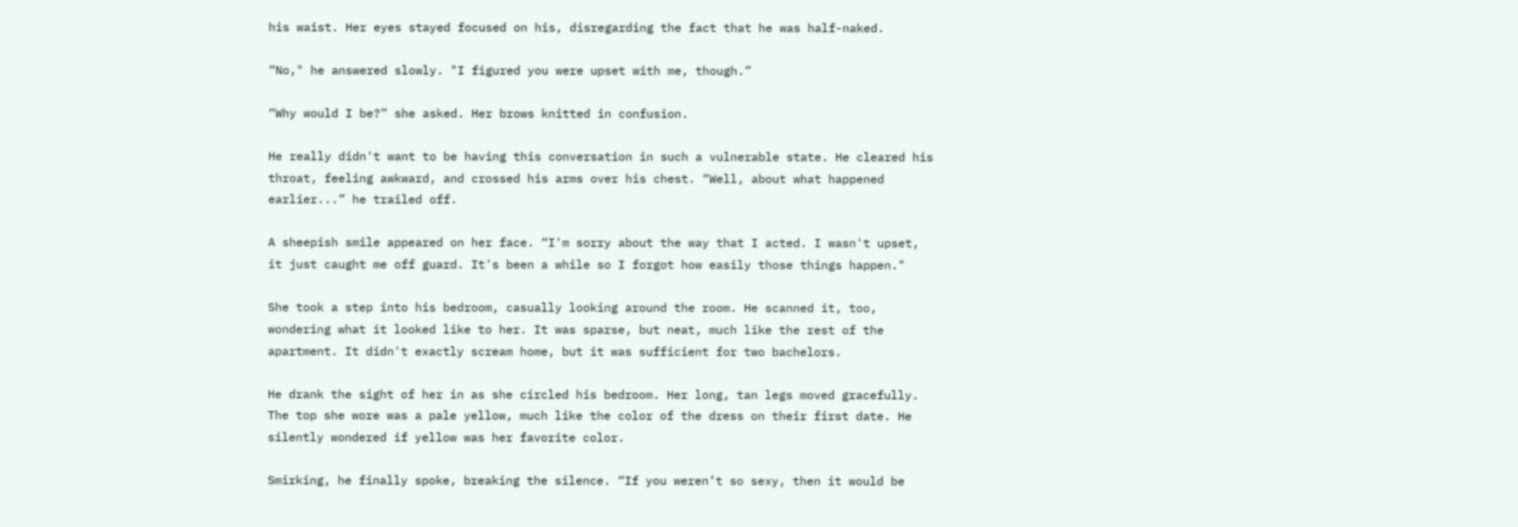his waist. Her eyes stayed focused on his, disregarding the fact that he was half-naked.

“No," he answered slowly. "I figured you were upset with me, though.”

“Why would I be?” she asked. Her brows knitted in confusion.

He really didn't want to be having this conversation in such a vulnerable state. He cleared his throat, feeling awkward, and crossed his arms over his chest. “Well, about what happened earlier...” he trailed off.

A sheepish smile appeared on her face. “I'm sorry about the way that I acted. I wasn't upset, it just caught me off guard. It's been a while so I forgot how easily those things happen."

She took a step into his bedroom, casually looking around the room. He scanned it, too, wondering what it looked like to her. It was sparse, but neat, much like the rest of the apartment. It didn't exactly scream home, but it was sufficient for two bachelors.

He drank the sight of her in as she circled his bedroom. Her long, tan legs moved gracefully. The top she wore was a pale yellow, much like the color of the dress on their first date. He silently wondered if yellow was her favorite color.

Smirking, he finally spoke, breaking the silence. “If you weren’t so sexy, then it would be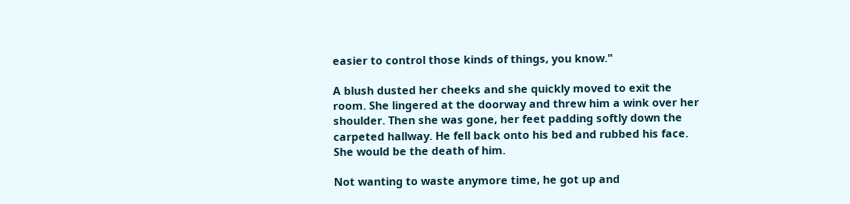easier to control those kinds of things, you know."

A blush dusted her cheeks and she quickly moved to exit the room. She lingered at the doorway and threw him a wink over her shoulder. Then she was gone, her feet padding softly down the carpeted hallway. He fell back onto his bed and rubbed his face. She would be the death of him.

Not wanting to waste anymore time, he got up and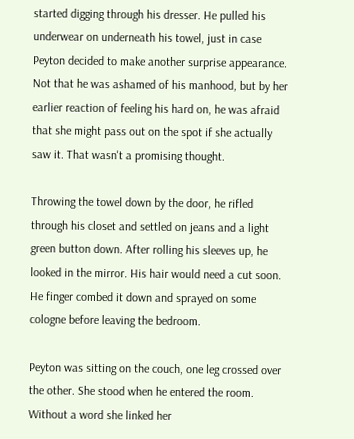started digging through his dresser. He pulled his underwear on underneath his towel, just in case Peyton decided to make another surprise appearance. Not that he was ashamed of his manhood, but by her earlier reaction of feeling his hard on, he was afraid that she might pass out on the spot if she actually saw it. That wasn't a promising thought.

Throwing the towel down by the door, he rifled through his closet and settled on jeans and a light green button down. After rolling his sleeves up, he looked in the mirror. His hair would need a cut soon. He finger combed it down and sprayed on some cologne before leaving the bedroom.

Peyton was sitting on the couch, one leg crossed over the other. She stood when he entered the room. Without a word she linked her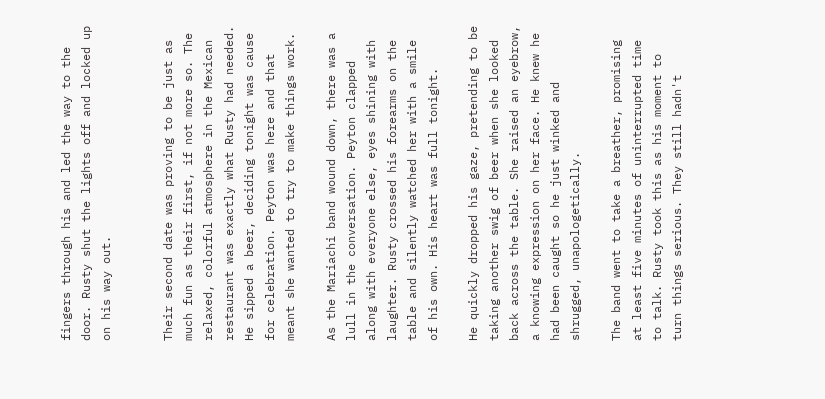fingers through his and led the way to the door. Rusty shut the lights off and locked up on his way out.


Their second date was proving to be just as much fun as their first, if not more so. The relaxed, colorful atmosphere in the Mexican restaurant was exactly what Rusty had needed. He sipped a beer, deciding tonight was cause for celebration. Peyton was here and that meant she wanted to try to make things work.

As the Mariachi band wound down, there was a lull in the conversation. Peyton clapped along with everyone else, eyes shining with laughter. Rusty crossed his forearms on the table and silently watched her with a smile of his own. His heart was full tonight.

He quickly dropped his gaze, pretending to be taking another swig of beer when she looked back across the table. She raised an eyebrow, a knowing expression on her face. He knew he had been caught so he just winked and shrugged, unapologetically.

The band went to take a breather, promising at least five minutes of uninterrupted time to talk. Rusty took this as his moment to turn things serious. They still hadn't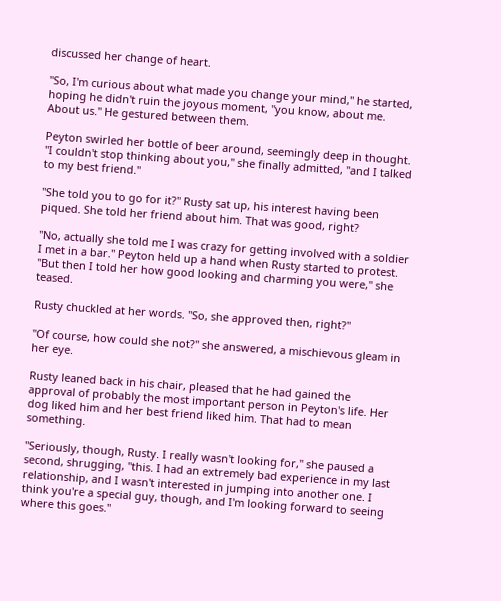discussed her change of heart.

"So, I'm curious about what made you change your mind," he started, hoping he didn't ruin the joyous moment, "you know, about me. About us." He gestured between them.

Peyton swirled her bottle of beer around, seemingly deep in thought. "I couldn't stop thinking about you," she finally admitted, "and I talked to my best friend."

"She told you to go for it?" Rusty sat up, his interest having been piqued. She told her friend about him. That was good, right?

"No, actually she told me I was crazy for getting involved with a soldier I met in a bar." Peyton held up a hand when Rusty started to protest. "But then I told her how good looking and charming you were," she teased.

Rusty chuckled at her words. "So, she approved then, right?"

"Of course, how could she not?" she answered, a mischievous gleam in her eye.

Rusty leaned back in his chair, pleased that he had gained the approval of probably the most important person in Peyton's life. Her dog liked him and her best friend liked him. That had to mean something.

"Seriously, though, Rusty. I really wasn't looking for," she paused a second, shrugging, "this. I had an extremely bad experience in my last relationship, and I wasn't interested in jumping into another one. I think you're a special guy, though, and I'm looking forward to seeing where this goes."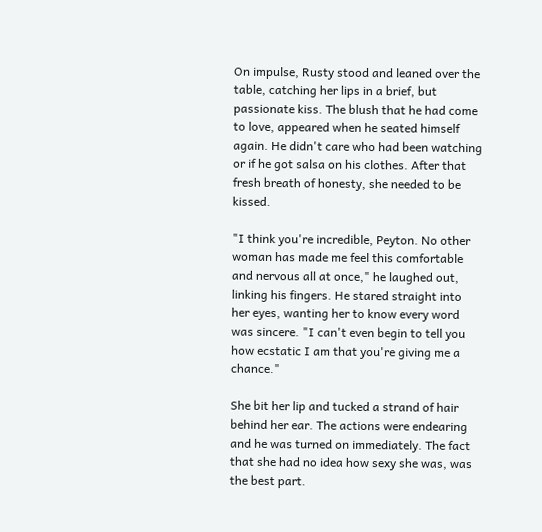On impulse, Rusty stood and leaned over the table, catching her lips in a brief, but passionate kiss. The blush that he had come to love, appeared when he seated himself again. He didn't care who had been watching or if he got salsa on his clothes. After that fresh breath of honesty, she needed to be kissed.

"I think you're incredible, Peyton. No other woman has made me feel this comfortable and nervous all at once," he laughed out, linking his fingers. He stared straight into her eyes, wanting her to know every word was sincere. "I can't even begin to tell you how ecstatic I am that you're giving me a chance."

She bit her lip and tucked a strand of hair behind her ear. The actions were endearing and he was turned on immediately. The fact that she had no idea how sexy she was, was the best part.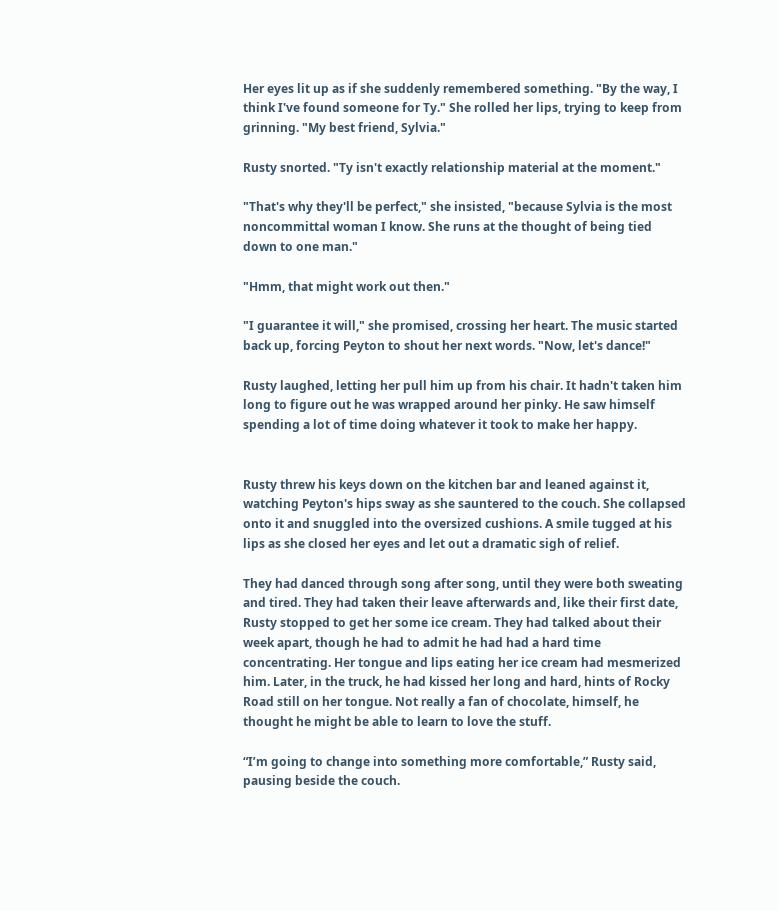Her eyes lit up as if she suddenly remembered something. "By the way, I think I've found someone for Ty." She rolled her lips, trying to keep from grinning. "My best friend, Sylvia."

Rusty snorted. "Ty isn't exactly relationship material at the moment."

"That's why they'll be perfect," she insisted, "because Sylvia is the most noncommittal woman I know. She runs at the thought of being tied down to one man."

"Hmm, that might work out then."

"I guarantee it will," she promised, crossing her heart. The music started back up, forcing Peyton to shout her next words. "Now, let's dance!"

Rusty laughed, letting her pull him up from his chair. It hadn't taken him long to figure out he was wrapped around her pinky. He saw himself spending a lot of time doing whatever it took to make her happy.


Rusty threw his keys down on the kitchen bar and leaned against it, watching Peyton's hips sway as she sauntered to the couch. She collapsed onto it and snuggled into the oversized cushions. A smile tugged at his lips as she closed her eyes and let out a dramatic sigh of relief.

They had danced through song after song, until they were both sweating and tired. They had taken their leave afterwards and, like their first date, Rusty stopped to get her some ice cream. They had talked about their week apart, though he had to admit he had had a hard time concentrating. Her tongue and lips eating her ice cream had mesmerized him. Later, in the truck, he had kissed her long and hard, hints of Rocky Road still on her tongue. Not really a fan of chocolate, himself, he thought he might be able to learn to love the stuff.

“I’m going to change into something more comfortable,” Rusty said, pausing beside the couch.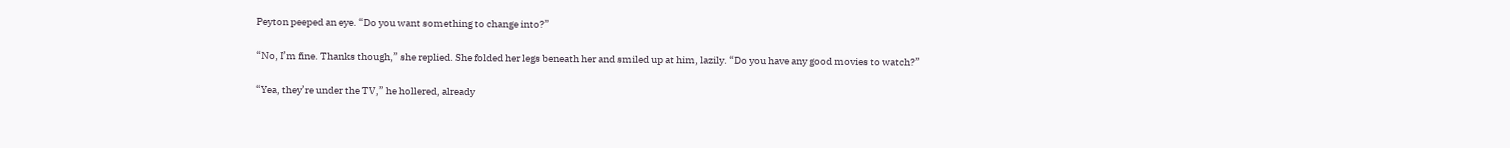Peyton peeped an eye. “Do you want something to change into?”

“No, I’m fine. Thanks though,” she replied. She folded her legs beneath her and smiled up at him, lazily. “Do you have any good movies to watch?”

“Yea, they’re under the TV,” he hollered, already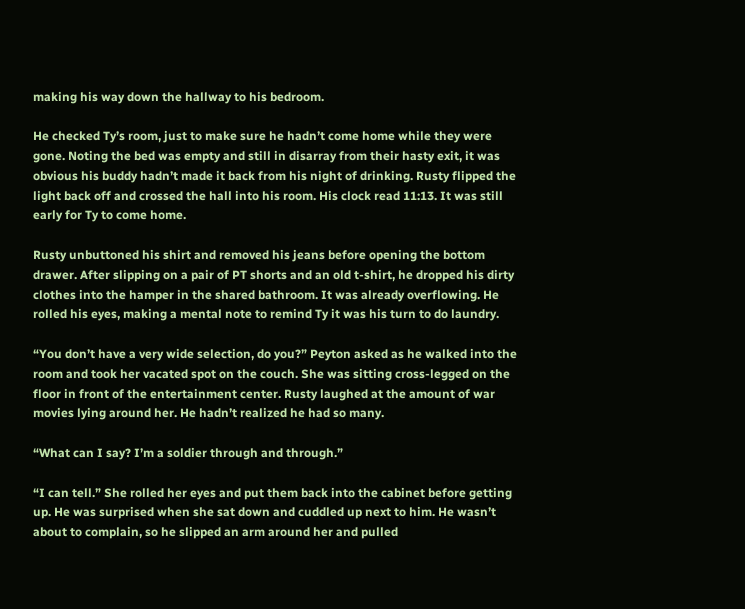making his way down the hallway to his bedroom.

He checked Ty’s room, just to make sure he hadn’t come home while they were gone. Noting the bed was empty and still in disarray from their hasty exit, it was obvious his buddy hadn’t made it back from his night of drinking. Rusty flipped the light back off and crossed the hall into his room. His clock read 11:13. It was still early for Ty to come home.

Rusty unbuttoned his shirt and removed his jeans before opening the bottom drawer. After slipping on a pair of PT shorts and an old t-shirt, he dropped his dirty clothes into the hamper in the shared bathroom. It was already overflowing. He rolled his eyes, making a mental note to remind Ty it was his turn to do laundry.

“You don’t have a very wide selection, do you?” Peyton asked as he walked into the room and took her vacated spot on the couch. She was sitting cross-legged on the floor in front of the entertainment center. Rusty laughed at the amount of war movies lying around her. He hadn’t realized he had so many.

“What can I say? I’m a soldier through and through.”

“I can tell.” She rolled her eyes and put them back into the cabinet before getting up. He was surprised when she sat down and cuddled up next to him. He wasn’t about to complain, so he slipped an arm around her and pulled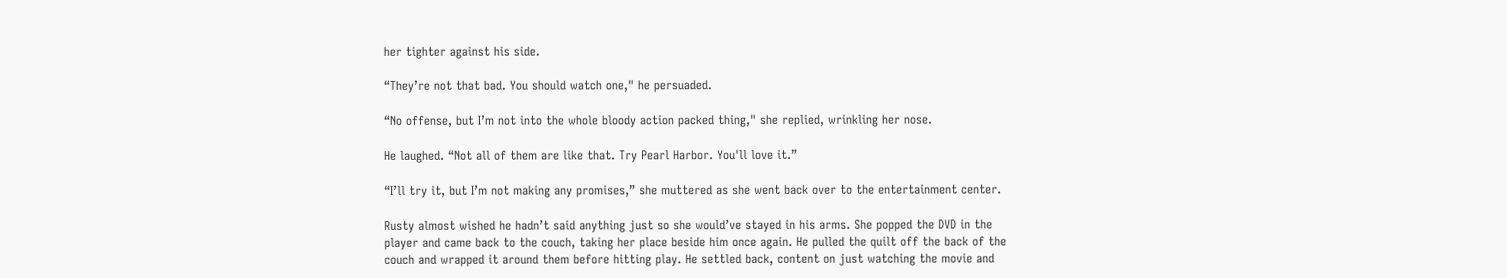her tighter against his side.

“They’re not that bad. You should watch one," he persuaded.

“No offense, but I’m not into the whole bloody action packed thing," she replied, wrinkling her nose.

He laughed. “Not all of them are like that. Try Pearl Harbor. You'll love it.”

“I’ll try it, but I’m not making any promises,” she muttered as she went back over to the entertainment center.

Rusty almost wished he hadn’t said anything just so she would’ve stayed in his arms. She popped the DVD in the player and came back to the couch, taking her place beside him once again. He pulled the quilt off the back of the couch and wrapped it around them before hitting play. He settled back, content on just watching the movie and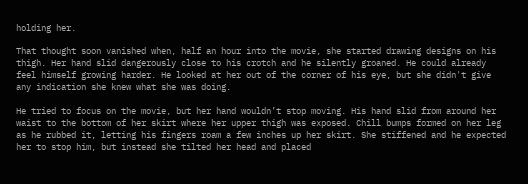holding her.

That thought soon vanished when, half an hour into the movie, she started drawing designs on his thigh. Her hand slid dangerously close to his crotch and he silently groaned. He could already feel himself growing harder. He looked at her out of the corner of his eye, but she didn't give any indication she knew what she was doing.

He tried to focus on the movie, but her hand wouldn’t stop moving. His hand slid from around her waist to the bottom of her skirt where her upper thigh was exposed. Chill bumps formed on her leg as he rubbed it, letting his fingers roam a few inches up her skirt. She stiffened and he expected her to stop him, but instead she tilted her head and placed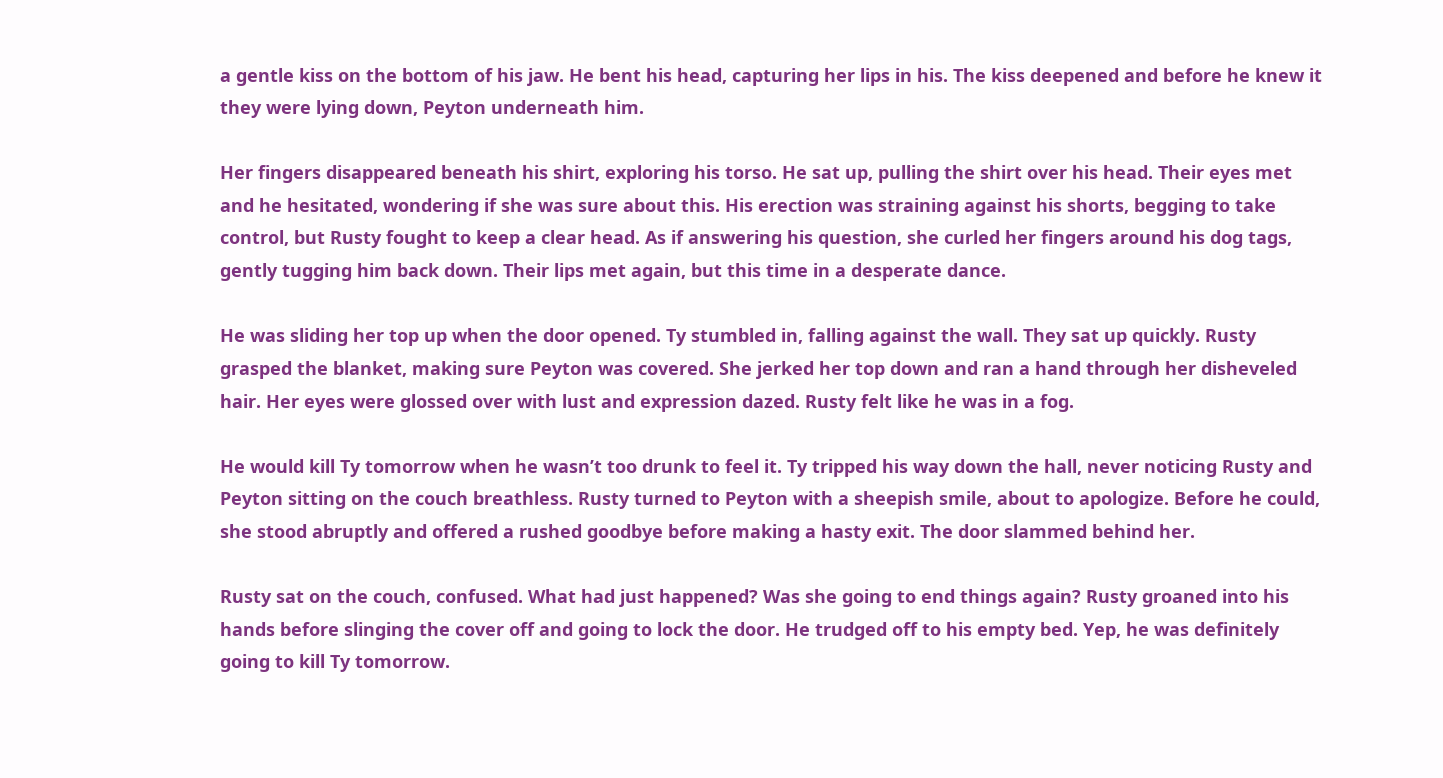a gentle kiss on the bottom of his jaw. He bent his head, capturing her lips in his. The kiss deepened and before he knew it they were lying down, Peyton underneath him.

Her fingers disappeared beneath his shirt, exploring his torso. He sat up, pulling the shirt over his head. Their eyes met and he hesitated, wondering if she was sure about this. His erection was straining against his shorts, begging to take control, but Rusty fought to keep a clear head. As if answering his question, she curled her fingers around his dog tags, gently tugging him back down. Their lips met again, but this time in a desperate dance.

He was sliding her top up when the door opened. Ty stumbled in, falling against the wall. They sat up quickly. Rusty grasped the blanket, making sure Peyton was covered. She jerked her top down and ran a hand through her disheveled hair. Her eyes were glossed over with lust and expression dazed. Rusty felt like he was in a fog.

He would kill Ty tomorrow when he wasn’t too drunk to feel it. Ty tripped his way down the hall, never noticing Rusty and Peyton sitting on the couch breathless. Rusty turned to Peyton with a sheepish smile, about to apologize. Before he could, she stood abruptly and offered a rushed goodbye before making a hasty exit. The door slammed behind her.

Rusty sat on the couch, confused. What had just happened? Was she going to end things again? Rusty groaned into his hands before slinging the cover off and going to lock the door. He trudged off to his empty bed. Yep, he was definitely going to kill Ty tomorrow.